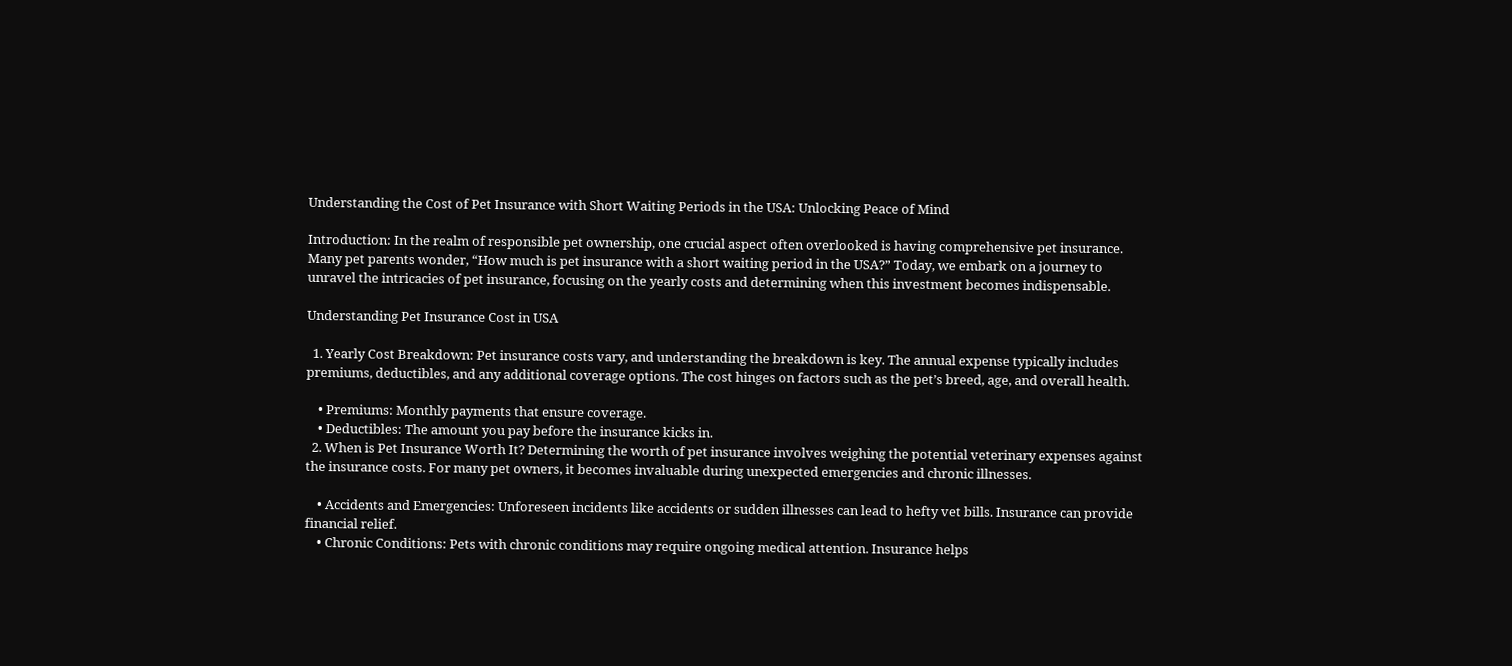Understanding the Cost of Pet Insurance with Short Waiting Periods in the USA: Unlocking Peace of Mind

Introduction: In the realm of responsible pet ownership, one crucial aspect often overlooked is having comprehensive pet insurance. Many pet parents wonder, “How much is pet insurance with a short waiting period in the USA?” Today, we embark on a journey to unravel the intricacies of pet insurance, focusing on the yearly costs and determining when this investment becomes indispensable.

Understanding Pet Insurance Cost in USA

  1. Yearly Cost Breakdown: Pet insurance costs vary, and understanding the breakdown is key. The annual expense typically includes premiums, deductibles, and any additional coverage options. The cost hinges on factors such as the pet’s breed, age, and overall health.

    • Premiums: Monthly payments that ensure coverage.
    • Deductibles: The amount you pay before the insurance kicks in.
  2. When is Pet Insurance Worth It? Determining the worth of pet insurance involves weighing the potential veterinary expenses against the insurance costs. For many pet owners, it becomes invaluable during unexpected emergencies and chronic illnesses.

    • Accidents and Emergencies: Unforeseen incidents like accidents or sudden illnesses can lead to hefty vet bills. Insurance can provide financial relief.
    • Chronic Conditions: Pets with chronic conditions may require ongoing medical attention. Insurance helps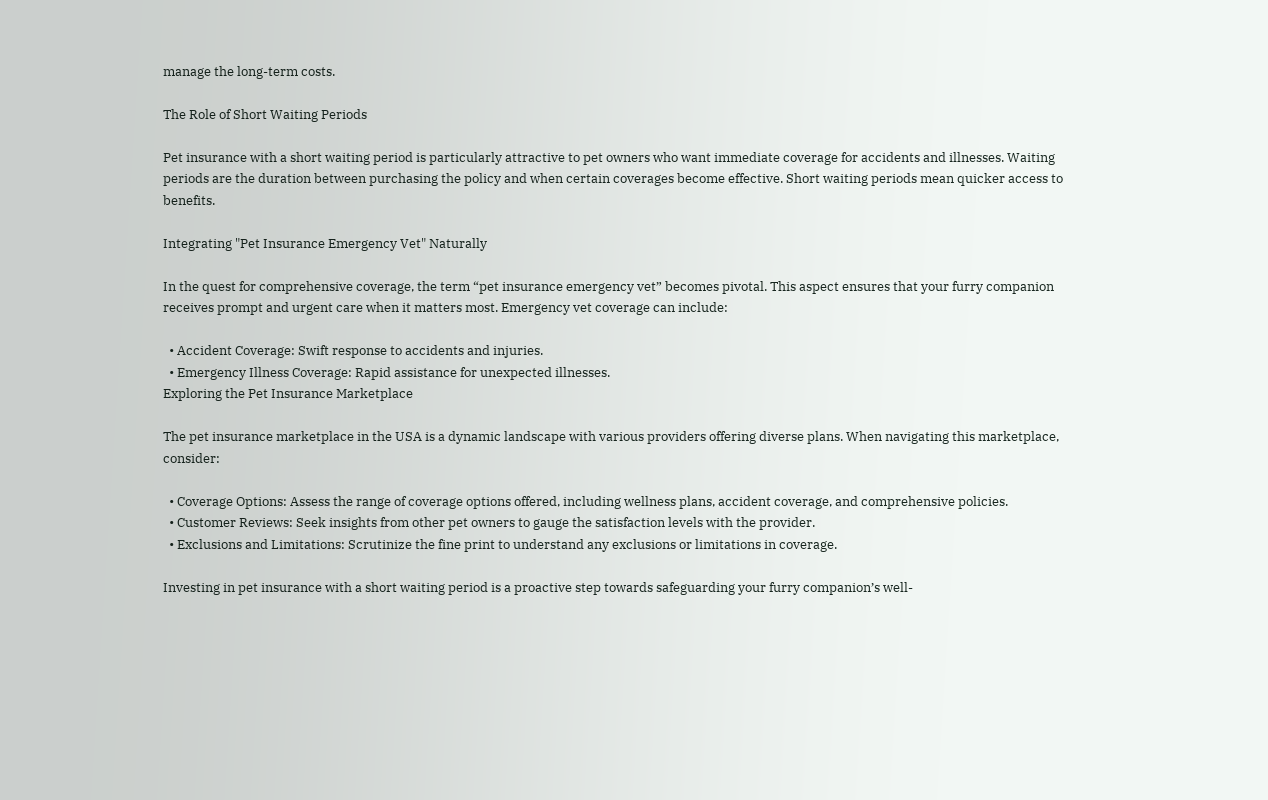manage the long-term costs.

The Role of Short Waiting Periods

Pet insurance with a short waiting period is particularly attractive to pet owners who want immediate coverage for accidents and illnesses. Waiting periods are the duration between purchasing the policy and when certain coverages become effective. Short waiting periods mean quicker access to benefits.

Integrating "Pet Insurance Emergency Vet" Naturally

In the quest for comprehensive coverage, the term “pet insurance emergency vet” becomes pivotal. This aspect ensures that your furry companion receives prompt and urgent care when it matters most. Emergency vet coverage can include:

  • Accident Coverage: Swift response to accidents and injuries.
  • Emergency Illness Coverage: Rapid assistance for unexpected illnesses.
Exploring the Pet Insurance Marketplace

The pet insurance marketplace in the USA is a dynamic landscape with various providers offering diverse plans. When navigating this marketplace, consider:

  • Coverage Options: Assess the range of coverage options offered, including wellness plans, accident coverage, and comprehensive policies.
  • Customer Reviews: Seek insights from other pet owners to gauge the satisfaction levels with the provider.
  • Exclusions and Limitations: Scrutinize the fine print to understand any exclusions or limitations in coverage.

Investing in pet insurance with a short waiting period is a proactive step towards safeguarding your furry companion’s well-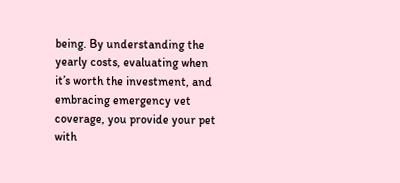being. By understanding the yearly costs, evaluating when it’s worth the investment, and embracing emergency vet coverage, you provide your pet with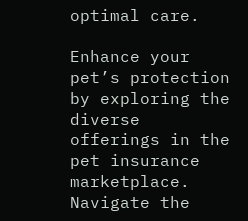optimal care.

Enhance your pet’s protection by exploring the diverse offerings in the pet insurance marketplace. Navigate the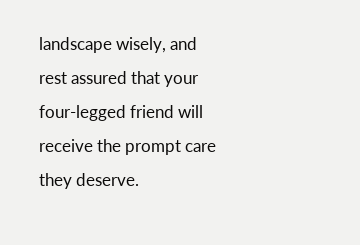landscape wisely, and rest assured that your four-legged friend will receive the prompt care they deserve.